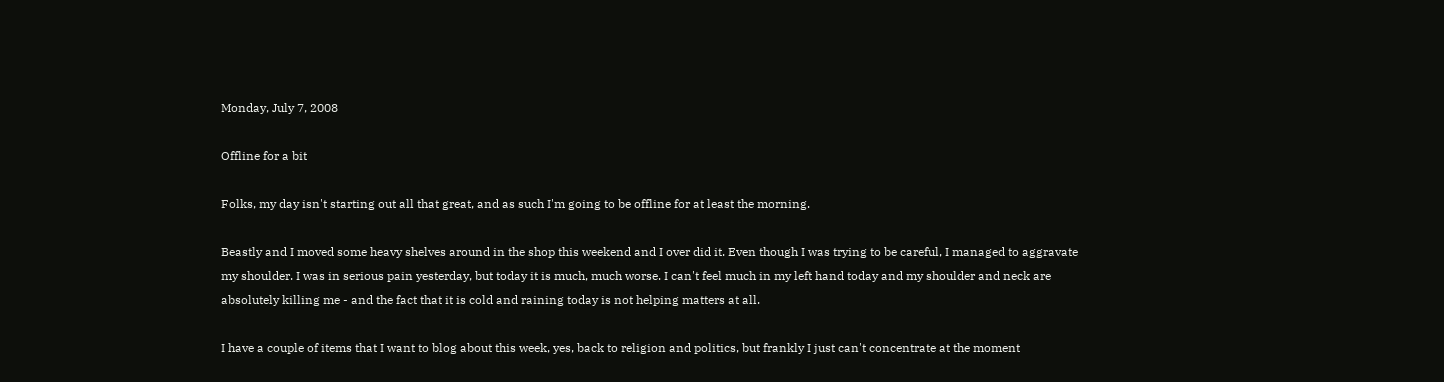Monday, July 7, 2008

Offline for a bit

Folks, my day isn't starting out all that great, and as such I'm going to be offline for at least the morning.

Beastly and I moved some heavy shelves around in the shop this weekend and I over did it. Even though I was trying to be careful, I managed to aggravate my shoulder. I was in serious pain yesterday, but today it is much, much worse. I can't feel much in my left hand today and my shoulder and neck are absolutely killing me - and the fact that it is cold and raining today is not helping matters at all.

I have a couple of items that I want to blog about this week, yes, back to religion and politics, but frankly I just can't concentrate at the moment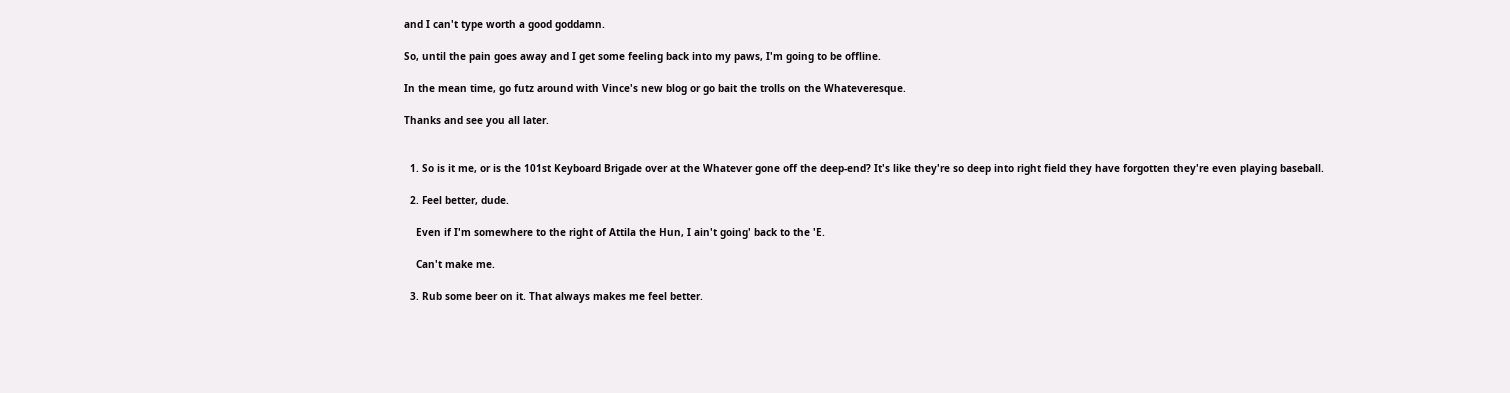and I can't type worth a good goddamn.

So, until the pain goes away and I get some feeling back into my paws, I'm going to be offline.

In the mean time, go futz around with Vince's new blog or go bait the trolls on the Whateveresque.

Thanks and see you all later.


  1. So is it me, or is the 101st Keyboard Brigade over at the Whatever gone off the deep-end? It's like they're so deep into right field they have forgotten they're even playing baseball.

  2. Feel better, dude.

    Even if I'm somewhere to the right of Attila the Hun, I ain't going' back to the 'E.

    Can't make me.

  3. Rub some beer on it. That always makes me feel better.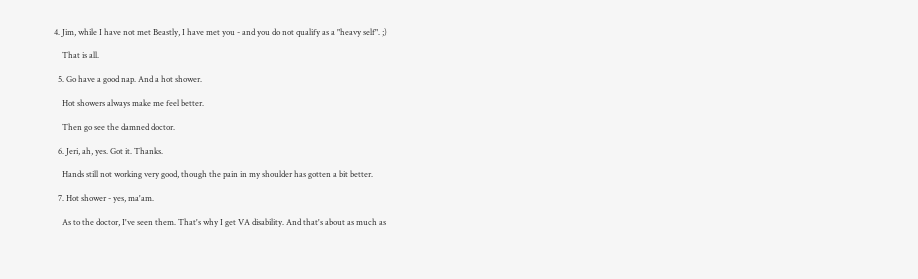4. Jim, while I have not met Beastly, I have met you - and you do not qualify as a "heavy self". ;)

    That is all.

  5. Go have a good nap. And a hot shower.

    Hot showers always make me feel better.

    Then go see the damned doctor.

  6. Jeri, ah, yes. Got it. Thanks.

    Hands still not working very good, though the pain in my shoulder has gotten a bit better.

  7. Hot shower - yes, ma'am.

    As to the doctor, I've seen them. That's why I get VA disability. And that's about as much as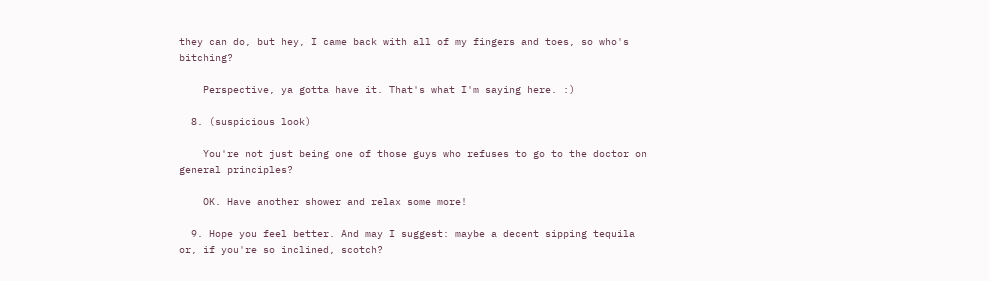they can do, but hey, I came back with all of my fingers and toes, so who's bitching?

    Perspective, ya gotta have it. That's what I'm saying here. :)

  8. (suspicious look)

    You're not just being one of those guys who refuses to go to the doctor on general principles?

    OK. Have another shower and relax some more!

  9. Hope you feel better. And may I suggest: maybe a decent sipping tequila or, if you're so inclined, scotch?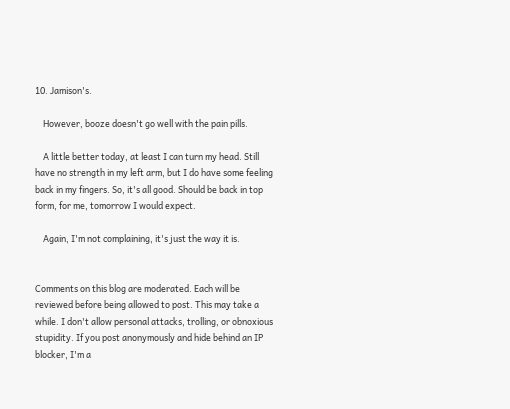10. Jamison's.

    However, booze doesn't go well with the pain pills.

    A little better today, at least I can turn my head. Still have no strength in my left arm, but I do have some feeling back in my fingers. So, it's all good. Should be back in top form, for me, tomorrow I would expect.

    Again, I'm not complaining, it's just the way it is.


Comments on this blog are moderated. Each will be reviewed before being allowed to post. This may take a while. I don't allow personal attacks, trolling, or obnoxious stupidity. If you post anonymously and hide behind an IP blocker, I'm a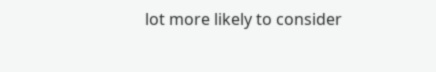lot more likely to consider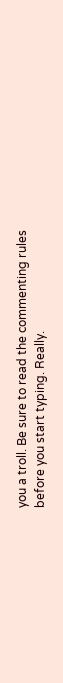you a troll. Be sure to read the commenting rules before you start typing. Really.